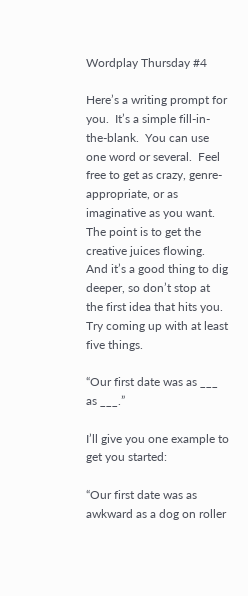Wordplay Thursday #4

Here’s a writing prompt for you.  It’s a simple fill-in-the-blank.  You can use one word or several.  Feel free to get as crazy, genre-appropriate, or as imaginative as you want.  The point is to get the creative juices flowing.  And it’s a good thing to dig deeper, so don’t stop at the first idea that hits you.  Try coming up with at least five things.

“Our first date was as ___ as ___.”

I’ll give you one example to get you started:

“Our first date was as awkward as a dog on roller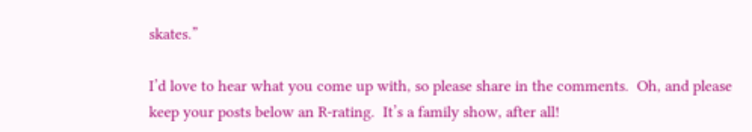skates.”

I’d love to hear what you come up with, so please share in the comments.  Oh, and please keep your posts below an R-rating.  It’s a family show, after all!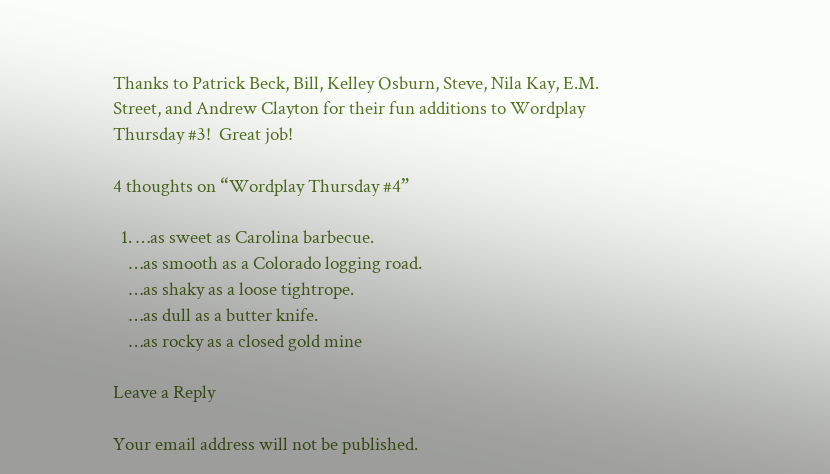Thanks to Patrick Beck, Bill, Kelley Osburn, Steve, Nila Kay, E.M. Street, and Andrew Clayton for their fun additions to Wordplay Thursday #3!  Great job!

4 thoughts on “Wordplay Thursday #4”

  1. …as sweet as Carolina barbecue.
    …as smooth as a Colorado logging road.
    …as shaky as a loose tightrope.
    …as dull as a butter knife.
    …as rocky as a closed gold mine

Leave a Reply

Your email address will not be published.